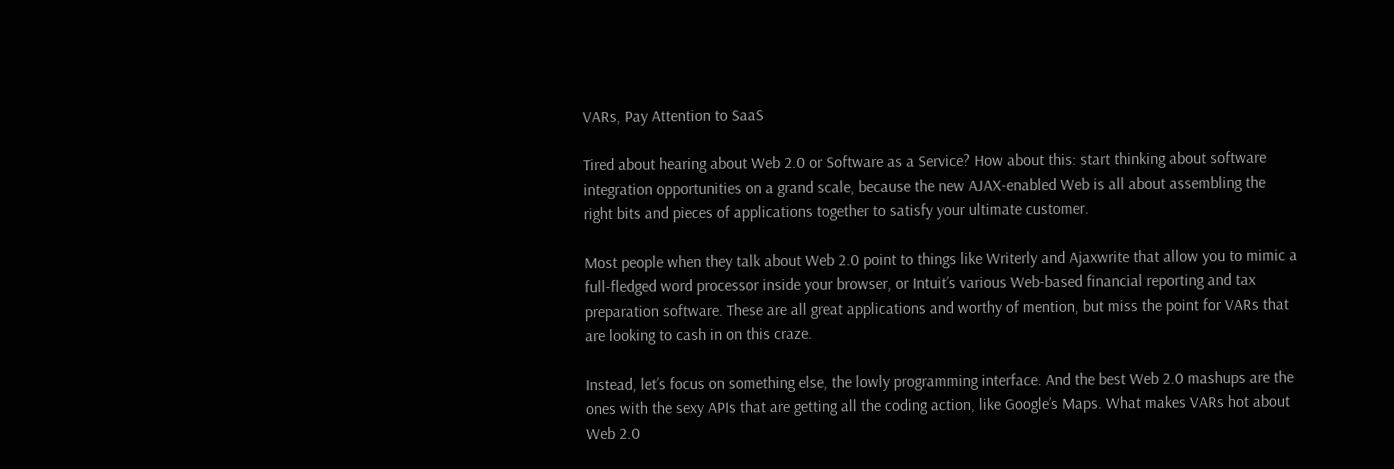VARs, Pay Attention to SaaS

Tired about hearing about Web 2.0 or Software as a Service? How about this: start thinking about software integration opportunities on a grand scale, because the new AJAX-enabled Web is all about assembling the right bits and pieces of applications together to satisfy your ultimate customer.

Most people when they talk about Web 2.0 point to things like Writerly and Ajaxwrite that allow you to mimic a full-fledged word processor inside your browser, or Intuit’s various Web-based financial reporting and tax preparation software. These are all great applications and worthy of mention, but miss the point for VARs that are looking to cash in on this craze.

Instead, let’s focus on something else, the lowly programming interface. And the best Web 2.0 mashups are the ones with the sexy APIs that are getting all the coding action, like Google’s Maps. What makes VARs hot about Web 2.0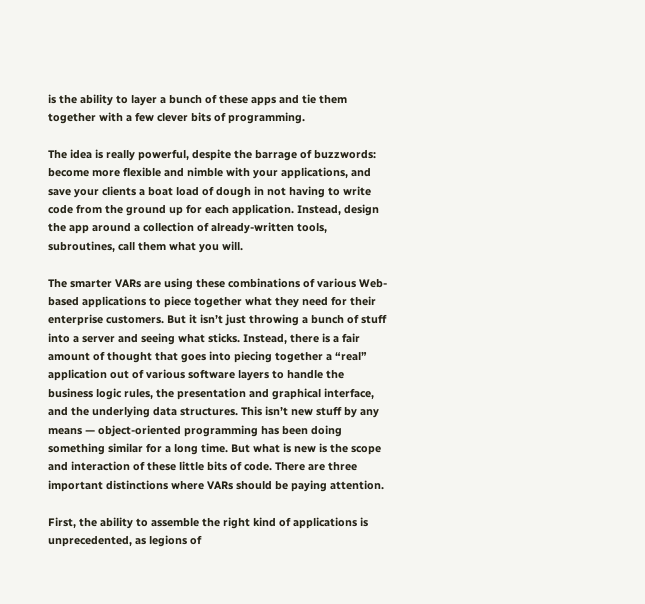is the ability to layer a bunch of these apps and tie them together with a few clever bits of programming.

The idea is really powerful, despite the barrage of buzzwords: become more flexible and nimble with your applications, and save your clients a boat load of dough in not having to write code from the ground up for each application. Instead, design the app around a collection of already-written tools, subroutines, call them what you will.

The smarter VARs are using these combinations of various Web-based applications to piece together what they need for their enterprise customers. But it isn’t just throwing a bunch of stuff into a server and seeing what sticks. Instead, there is a fair amount of thought that goes into piecing together a “real” application out of various software layers to handle the business logic rules, the presentation and graphical interface, and the underlying data structures. This isn’t new stuff by any means — object-oriented programming has been doing something similar for a long time. But what is new is the scope and interaction of these little bits of code. There are three important distinctions where VARs should be paying attention.

First, the ability to assemble the right kind of applications is unprecedented, as legions of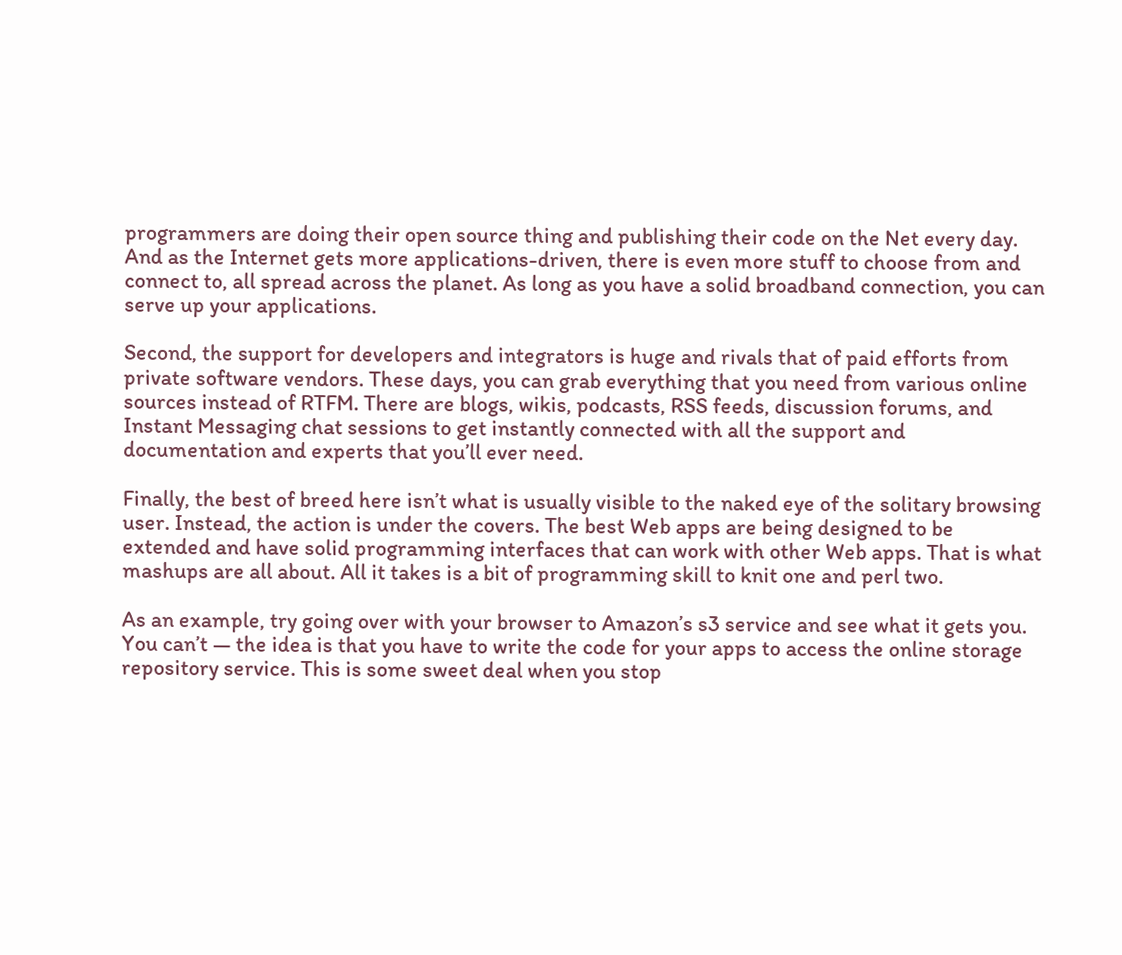programmers are doing their open source thing and publishing their code on the Net every day. And as the Internet gets more applications-driven, there is even more stuff to choose from and connect to, all spread across the planet. As long as you have a solid broadband connection, you can serve up your applications.

Second, the support for developers and integrators is huge and rivals that of paid efforts from private software vendors. These days, you can grab everything that you need from various online sources instead of RTFM. There are blogs, wikis, podcasts, RSS feeds, discussion forums, and Instant Messaging chat sessions to get instantly connected with all the support and documentation and experts that you’ll ever need.

Finally, the best of breed here isn’t what is usually visible to the naked eye of the solitary browsing user. Instead, the action is under the covers. The best Web apps are being designed to be extended and have solid programming interfaces that can work with other Web apps. That is what mashups are all about. All it takes is a bit of programming skill to knit one and perl two.

As an example, try going over with your browser to Amazon’s s3 service and see what it gets you. You can’t — the idea is that you have to write the code for your apps to access the online storage repository service. This is some sweet deal when you stop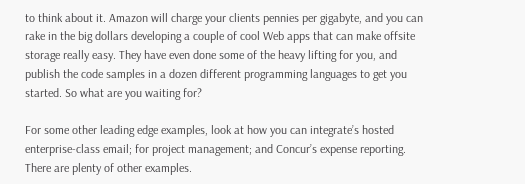to think about it. Amazon will charge your clients pennies per gigabyte, and you can rake in the big dollars developing a couple of cool Web apps that can make offsite storage really easy. They have even done some of the heavy lifting for you, and publish the code samples in a dozen different programming languages to get you started. So what are you waiting for?

For some other leading edge examples, look at how you can integrate’s hosted enterprise-class email; for project management; and Concur’s expense reporting. There are plenty of other examples.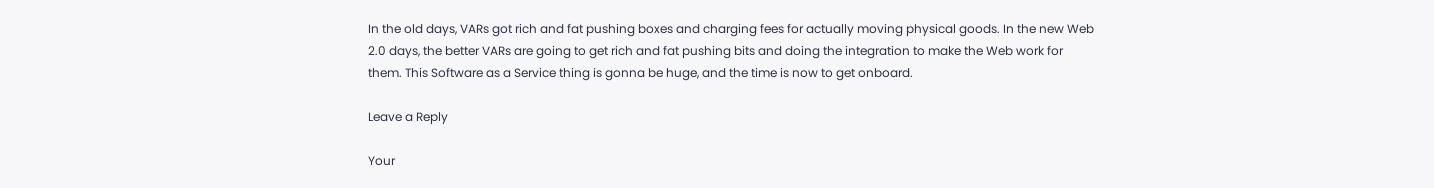In the old days, VARs got rich and fat pushing boxes and charging fees for actually moving physical goods. In the new Web 2.0 days, the better VARs are going to get rich and fat pushing bits and doing the integration to make the Web work for them. This Software as a Service thing is gonna be huge, and the time is now to get onboard.

Leave a Reply

Your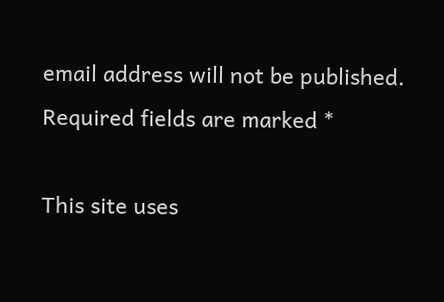email address will not be published. Required fields are marked *

This site uses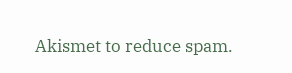Akismet to reduce spam.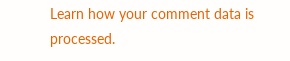Learn how your comment data is processed.